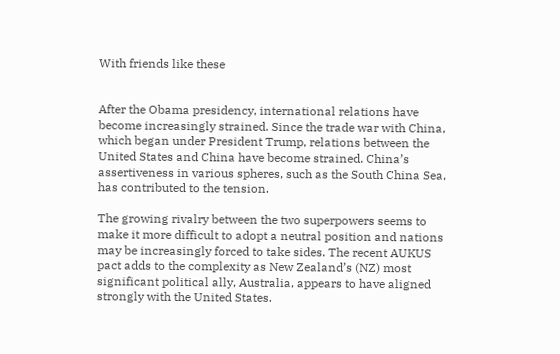With friends like these


After the Obama presidency, international relations have become increasingly strained. Since the trade war with China, which began under President Trump, relations between the United States and China have become strained. China’s assertiveness in various spheres, such as the South China Sea, has contributed to the tension.

The growing rivalry between the two superpowers seems to make it more difficult to adopt a neutral position and nations may be increasingly forced to take sides. The recent AUKUS pact adds to the complexity as New Zealand’s (NZ) most significant political ally, Australia, appears to have aligned strongly with the United States.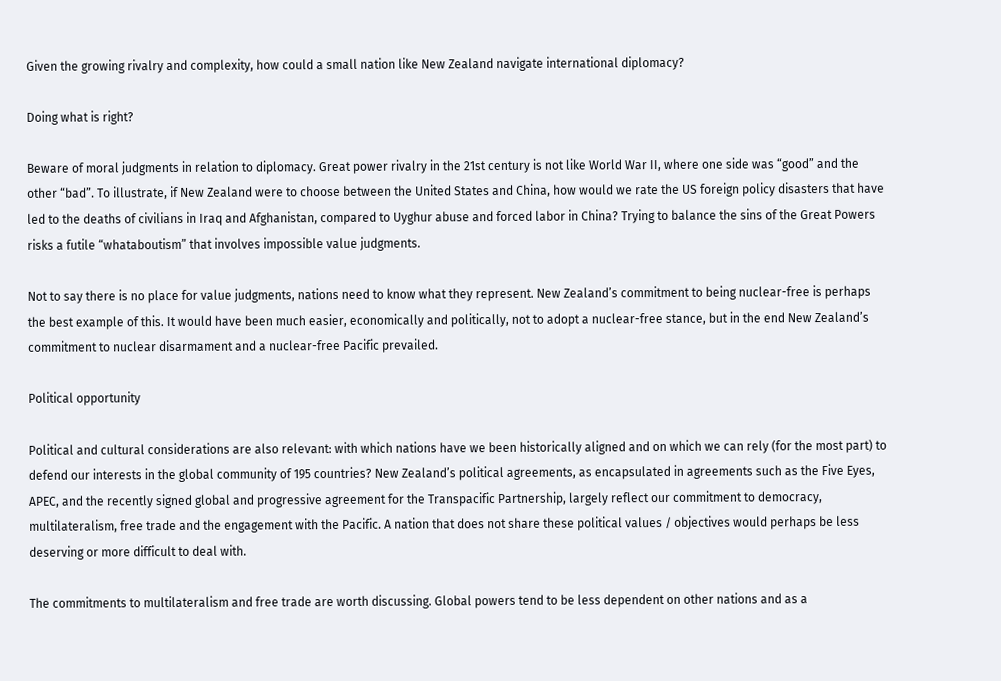Given the growing rivalry and complexity, how could a small nation like New Zealand navigate international diplomacy?

Doing what is right?

Beware of moral judgments in relation to diplomacy. Great power rivalry in the 21st century is not like World War II, where one side was “good” and the other “bad”. To illustrate, if New Zealand were to choose between the United States and China, how would we rate the US foreign policy disasters that have led to the deaths of civilians in Iraq and Afghanistan, compared to Uyghur abuse and forced labor in China? Trying to balance the sins of the Great Powers risks a futile “whataboutism” that involves impossible value judgments.

Not to say there is no place for value judgments, nations need to know what they represent. New Zealand’s commitment to being nuclear-free is perhaps the best example of this. It would have been much easier, economically and politically, not to adopt a nuclear-free stance, but in the end New Zealand’s commitment to nuclear disarmament and a nuclear-free Pacific prevailed.

Political opportunity

Political and cultural considerations are also relevant: with which nations have we been historically aligned and on which we can rely (for the most part) to defend our interests in the global community of 195 countries? New Zealand’s political agreements, as encapsulated in agreements such as the Five Eyes, APEC, and the recently signed global and progressive agreement for the Transpacific Partnership, largely reflect our commitment to democracy, multilateralism, free trade and the engagement with the Pacific. A nation that does not share these political values / objectives would perhaps be less deserving or more difficult to deal with.

The commitments to multilateralism and free trade are worth discussing. Global powers tend to be less dependent on other nations and as a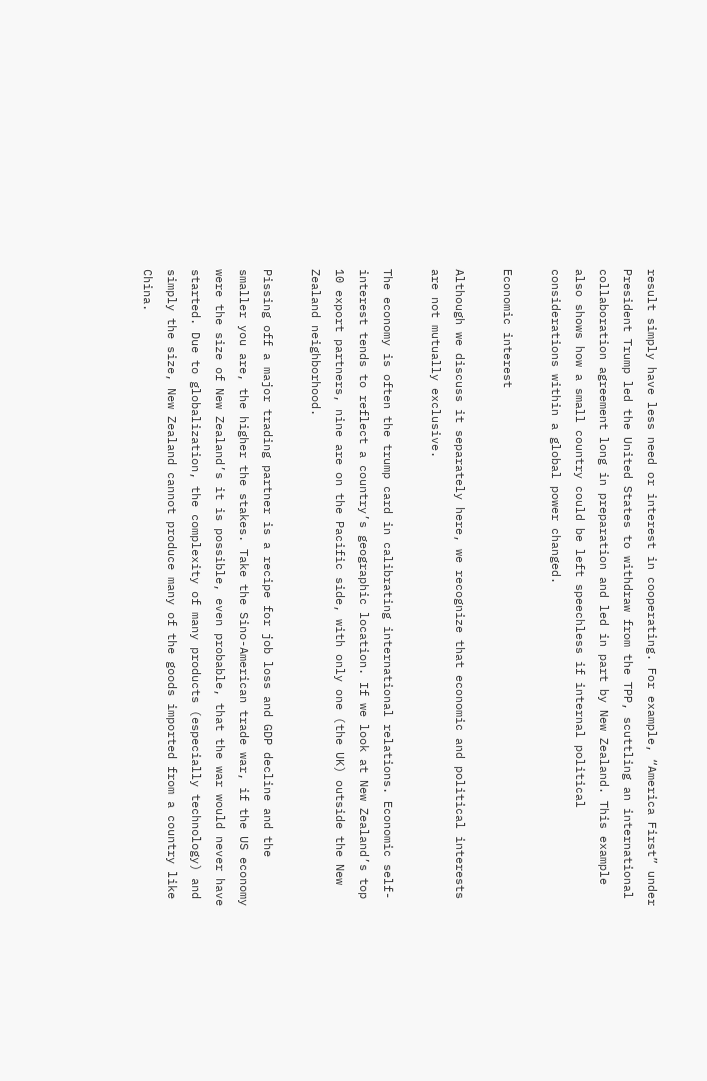result simply have less need or interest in cooperating. For example, “America First” under President Trump led the United States to withdraw from the TPP, scuttling an international collaboration agreement long in preparation and led in part by New Zealand. This example also shows how a small country could be left speechless if internal political considerations within a global power changed.

Economic interest

Although we discuss it separately here, we recognize that economic and political interests are not mutually exclusive.

The economy is often the trump card in calibrating international relations. Economic self-interest tends to reflect a country’s geographic location. If we look at New Zealand’s top 10 export partners, nine are on the Pacific side, with only one (the UK) outside the New Zealand neighborhood.

Pissing off a major trading partner is a recipe for job loss and GDP decline and the smaller you are, the higher the stakes. Take the Sino-American trade war, if the US economy were the size of New Zealand’s it is possible, even probable, that the war would never have started. Due to globalization, the complexity of many products (especially technology) and simply the size, New Zealand cannot produce many of the goods imported from a country like China.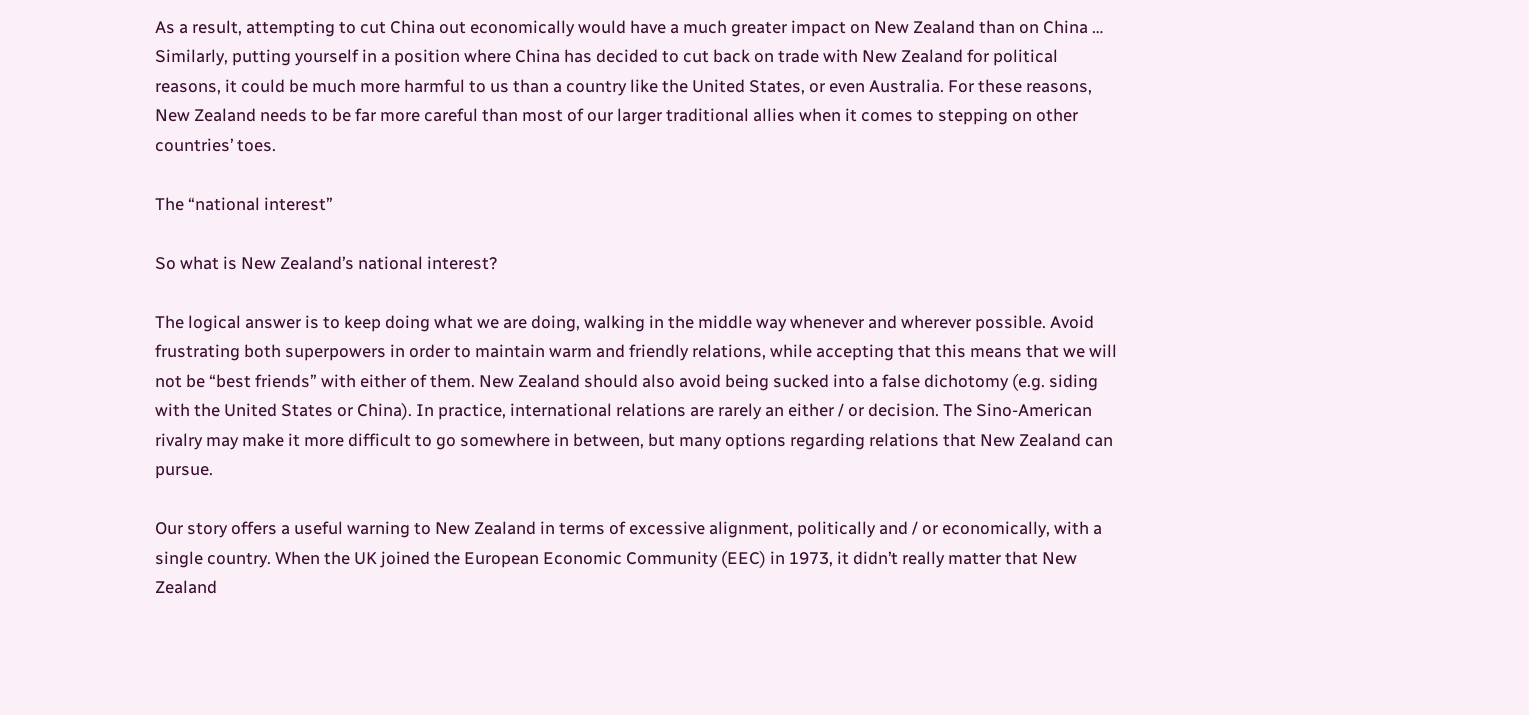As a result, attempting to cut China out economically would have a much greater impact on New Zealand than on China … Similarly, putting yourself in a position where China has decided to cut back on trade with New Zealand for political reasons, it could be much more harmful to us than a country like the United States, or even Australia. For these reasons, New Zealand needs to be far more careful than most of our larger traditional allies when it comes to stepping on other countries’ toes.

The “national interest”

So what is New Zealand’s national interest?

The logical answer is to keep doing what we are doing, walking in the middle way whenever and wherever possible. Avoid frustrating both superpowers in order to maintain warm and friendly relations, while accepting that this means that we will not be “best friends” with either of them. New Zealand should also avoid being sucked into a false dichotomy (e.g. siding with the United States or China). In practice, international relations are rarely an either / or decision. The Sino-American rivalry may make it more difficult to go somewhere in between, but many options regarding relations that New Zealand can pursue.

Our story offers a useful warning to New Zealand in terms of excessive alignment, politically and / or economically, with a single country. When the UK joined the European Economic Community (EEC) in 1973, it didn’t really matter that New Zealand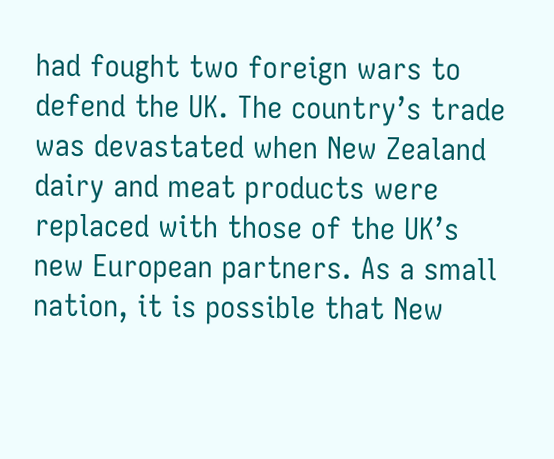had fought two foreign wars to defend the UK. The country’s trade was devastated when New Zealand dairy and meat products were replaced with those of the UK’s new European partners. As a small nation, it is possible that New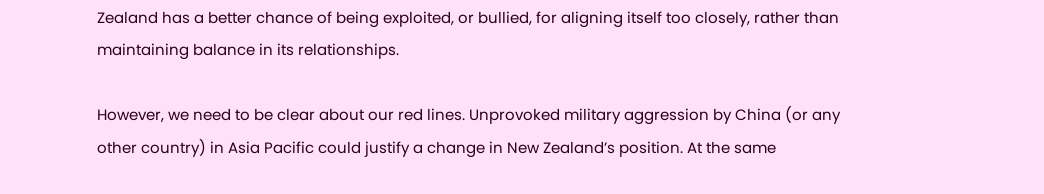Zealand has a better chance of being exploited, or bullied, for aligning itself too closely, rather than maintaining balance in its relationships.

However, we need to be clear about our red lines. Unprovoked military aggression by China (or any other country) in Asia Pacific could justify a change in New Zealand’s position. At the same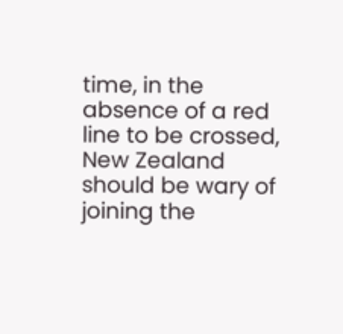time, in the absence of a red line to be crossed, New Zealand should be wary of joining the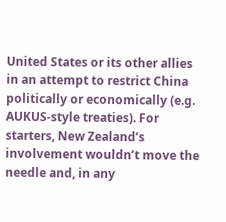United States or its other allies in an attempt to restrict China politically or economically (e.g. AUKUS-style treaties). For starters, New Zealand’s involvement wouldn’t move the needle and, in any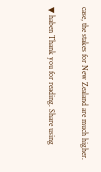case, the stakes for New Zealand are much higher.

▼ haben Thank you for reading. Share using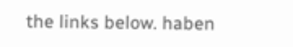the links below. haben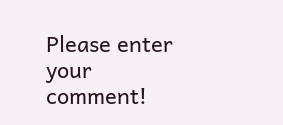Please enter your comment!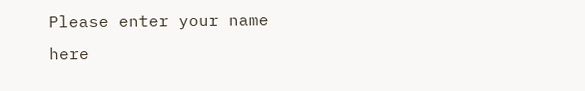Please enter your name here